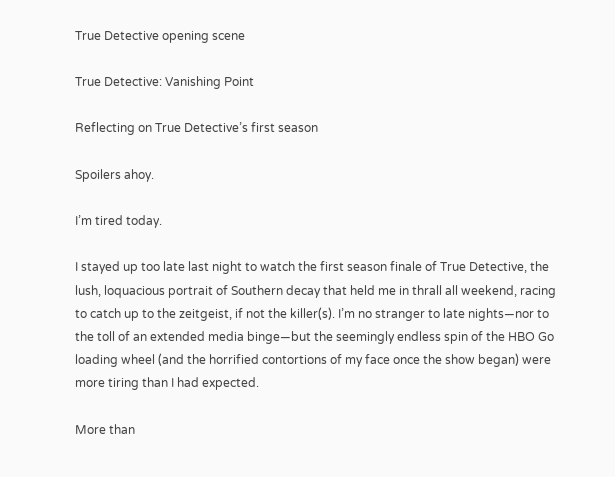True Detective opening scene

True Detective: Vanishing Point

Reflecting on True Detective’s first season

Spoilers ahoy.

I’m tired today.

I stayed up too late last night to watch the first season finale of True Detective, the lush, loquacious portrait of Southern decay that held me in thrall all weekend, racing to catch up to the zeitgeist, if not the killer(s). I’m no stranger to late nights—nor to the toll of an extended media binge—but the seemingly endless spin of the HBO Go loading wheel (and the horrified contortions of my face once the show began) were more tiring than I had expected.

More than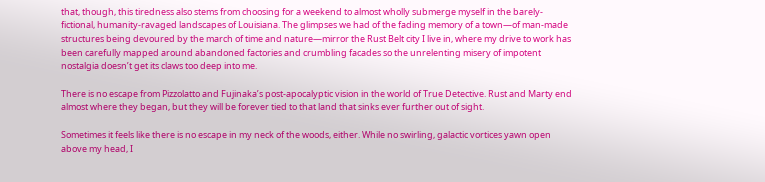that, though, this tiredness also stems from choosing for a weekend to almost wholly submerge myself in the barely-fictional, humanity-ravaged landscapes of Louisiana. The glimpses we had of the fading memory of a town—of man-made structures being devoured by the march of time and nature—mirror the Rust Belt city I live in, where my drive to work has been carefully mapped around abandoned factories and crumbling facades so the unrelenting misery of impotent nostalgia doesn’t get its claws too deep into me.

There is no escape from Pizzolatto and Fujinaka’s post-apocalyptic vision in the world of True Detective. Rust and Marty end almost where they began, but they will be forever tied to that land that sinks ever further out of sight.

Sometimes it feels like there is no escape in my neck of the woods, either. While no swirling, galactic vortices yawn open above my head, I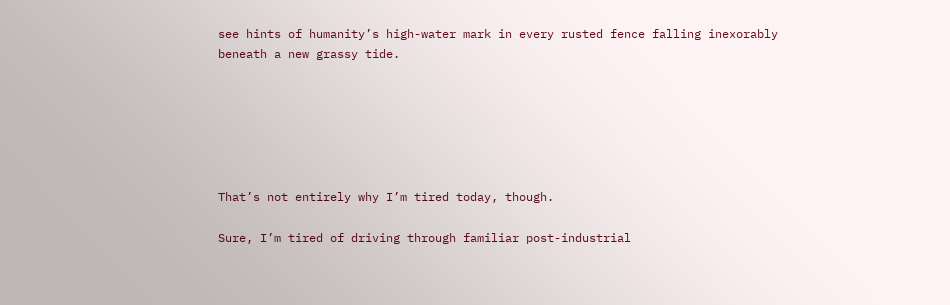see hints of humanity’s high-water mark in every rusted fence falling inexorably beneath a new grassy tide.






That’s not entirely why I’m tired today, though.

Sure, I’m tired of driving through familiar post-industrial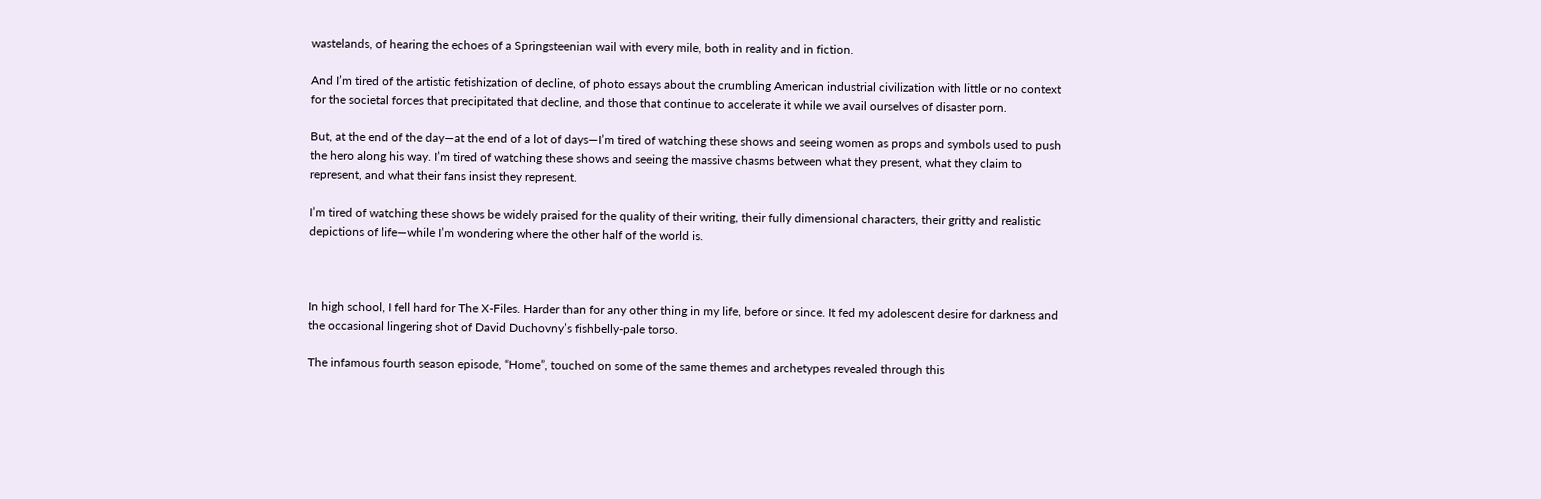wastelands, of hearing the echoes of a Springsteenian wail with every mile, both in reality and in fiction.

And I’m tired of the artistic fetishization of decline, of photo essays about the crumbling American industrial civilization with little or no context for the societal forces that precipitated that decline, and those that continue to accelerate it while we avail ourselves of disaster porn.

But, at the end of the day—at the end of a lot of days—I’m tired of watching these shows and seeing women as props and symbols used to push the hero along his way. I’m tired of watching these shows and seeing the massive chasms between what they present, what they claim to represent, and what their fans insist they represent.

I’m tired of watching these shows be widely praised for the quality of their writing, their fully dimensional characters, their gritty and realistic depictions of life—while I’m wondering where the other half of the world is.



In high school, I fell hard for The X-Files. Harder than for any other thing in my life, before or since. It fed my adolescent desire for darkness and the occasional lingering shot of David Duchovny’s fishbelly-pale torso.

The infamous fourth season episode, “Home”, touched on some of the same themes and archetypes revealed through this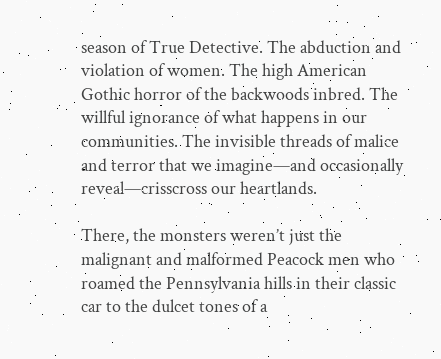season of True Detective. The abduction and violation of women. The high American Gothic horror of the backwoods inbred. The willful ignorance of what happens in our communities. The invisible threads of malice and terror that we imagine—and occasionally reveal—crisscross our heartlands.

There, the monsters weren’t just the malignant and malformed Peacock men who roamed the Pennsylvania hills in their classic car to the dulcet tones of a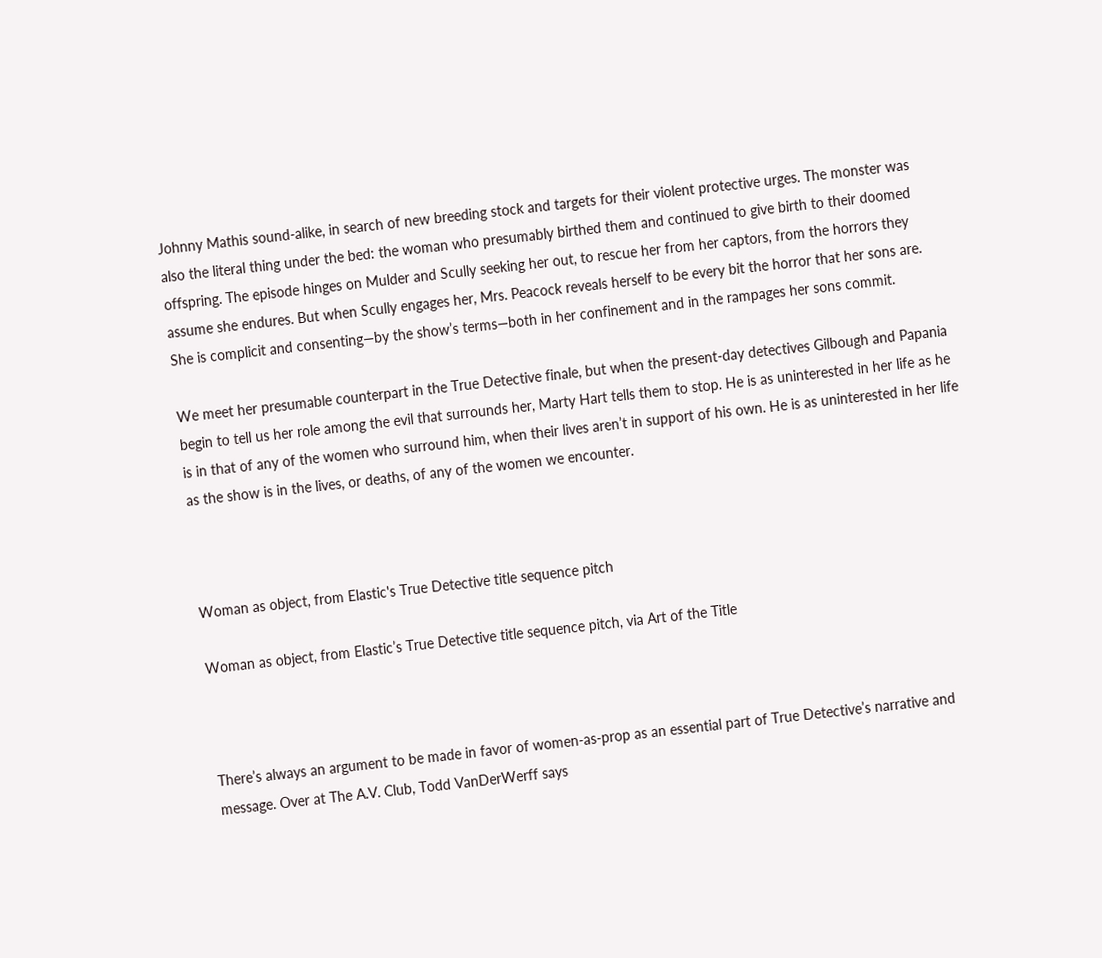Johnny Mathis sound-alike, in search of new breeding stock and targets for their violent protective urges. The monster was also the literal thing under the bed: the woman who presumably birthed them and continued to give birth to their doomed offspring. The episode hinges on Mulder and Scully seeking her out, to rescue her from her captors, from the horrors they assume she endures. But when Scully engages her, Mrs. Peacock reveals herself to be every bit the horror that her sons are. She is complicit and consenting—by the show’s terms—both in her confinement and in the rampages her sons commit.

We meet her presumable counterpart in the True Detective finale, but when the present-day detectives Gilbough and Papania begin to tell us her role among the evil that surrounds her, Marty Hart tells them to stop. He is as uninterested in her life as he is in that of any of the women who surround him, when their lives aren’t in support of his own. He is as uninterested in her life as the show is in the lives, or deaths, of any of the women we encounter.



Woman as object, from Elastic's True Detective title sequence pitch

Woman as object, from Elastic’s True Detective title sequence pitch, via Art of the Title



There’s always an argument to be made in favor of women-as-prop as an essential part of True Detective’s narrative and message. Over at The A.V. Club, Todd VanDerWerff says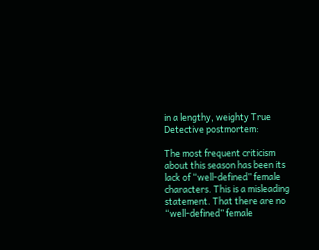in a lengthy, weighty True Detective postmortem:

The most frequent criticism about this season has been its lack of “well-defined” female characters. This is a misleading statement. That there are no “well-defined” female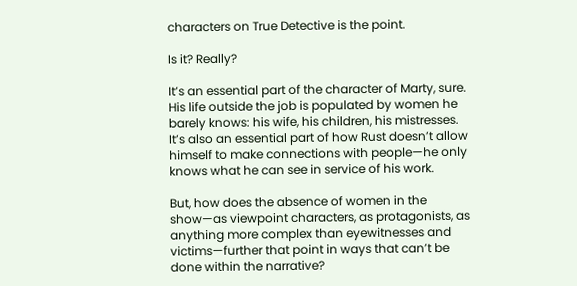characters on True Detective is the point.

Is it? Really?

It’s an essential part of the character of Marty, sure. His life outside the job is populated by women he barely knows: his wife, his children, his mistresses. It’s also an essential part of how Rust doesn’t allow himself to make connections with people—he only knows what he can see in service of his work.

But, how does the absence of women in the show—as viewpoint characters, as protagonists, as anything more complex than eyewitnesses and victims—further that point in ways that can’t be done within the narrative?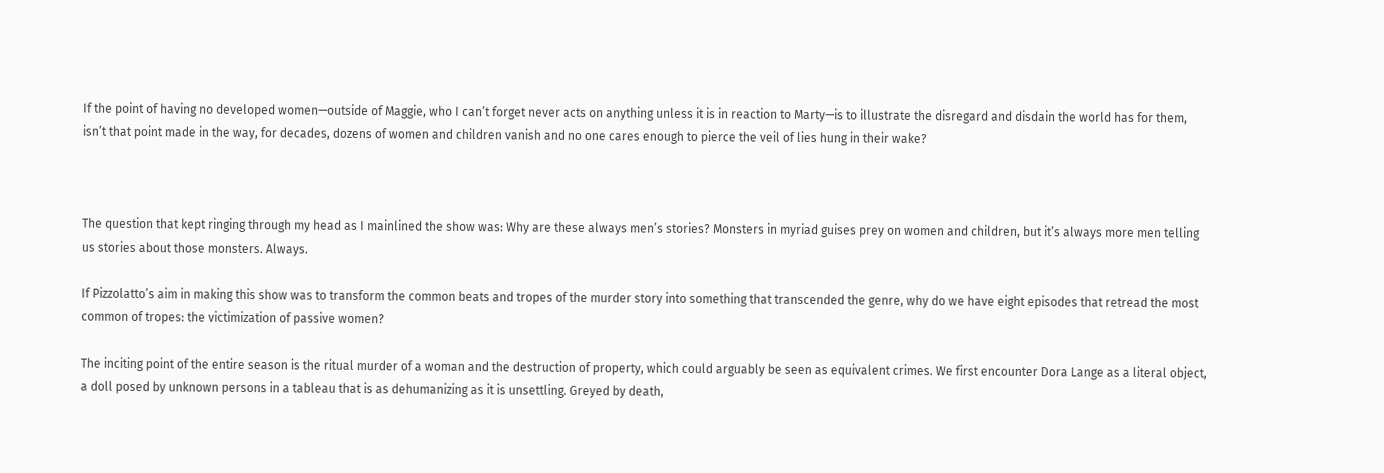If the point of having no developed women—outside of Maggie, who I can’t forget never acts on anything unless it is in reaction to Marty—is to illustrate the disregard and disdain the world has for them, isn’t that point made in the way, for decades, dozens of women and children vanish and no one cares enough to pierce the veil of lies hung in their wake?



The question that kept ringing through my head as I mainlined the show was: Why are these always men’s stories? Monsters in myriad guises prey on women and children, but it’s always more men telling us stories about those monsters. Always.

If Pizzolatto’s aim in making this show was to transform the common beats and tropes of the murder story into something that transcended the genre, why do we have eight episodes that retread the most common of tropes: the victimization of passive women?

The inciting point of the entire season is the ritual murder of a woman and the destruction of property, which could arguably be seen as equivalent crimes. We first encounter Dora Lange as a literal object, a doll posed by unknown persons in a tableau that is as dehumanizing as it is unsettling. Greyed by death,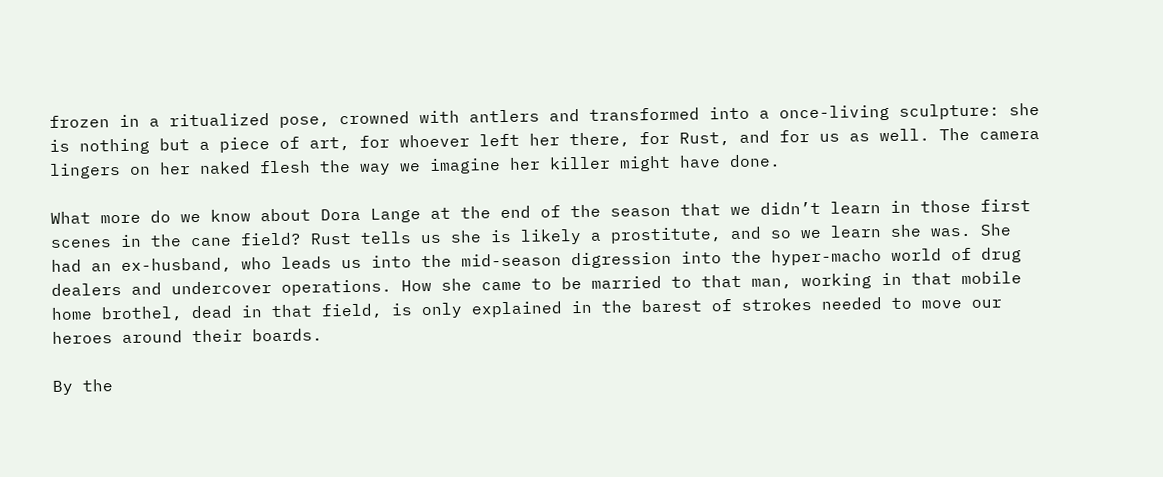frozen in a ritualized pose, crowned with antlers and transformed into a once-living sculpture: she is nothing but a piece of art, for whoever left her there, for Rust, and for us as well. The camera lingers on her naked flesh the way we imagine her killer might have done.

What more do we know about Dora Lange at the end of the season that we didn’t learn in those first scenes in the cane field? Rust tells us she is likely a prostitute, and so we learn she was. She had an ex-husband, who leads us into the mid-season digression into the hyper-macho world of drug dealers and undercover operations. How she came to be married to that man, working in that mobile home brothel, dead in that field, is only explained in the barest of strokes needed to move our heroes around their boards.

By the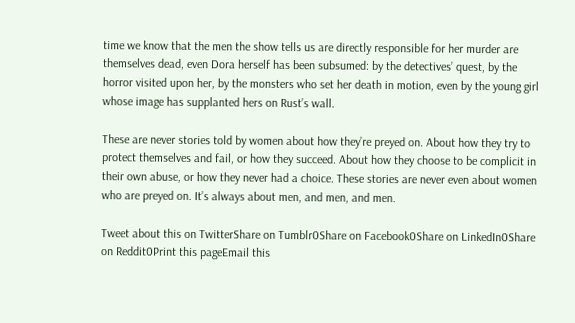time we know that the men the show tells us are directly responsible for her murder are themselves dead, even Dora herself has been subsumed: by the detectives’ quest, by the horror visited upon her, by the monsters who set her death in motion, even by the young girl whose image has supplanted hers on Rust’s wall.

These are never stories told by women about how they’re preyed on. About how they try to protect themselves and fail, or how they succeed. About how they choose to be complicit in their own abuse, or how they never had a choice. These stories are never even about women who are preyed on. It’s always about men, and men, and men.

Tweet about this on TwitterShare on Tumblr0Share on Facebook0Share on LinkedIn0Share on Reddit0Print this pageEmail this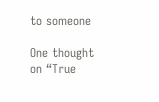to someone

One thought on “True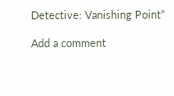Detective: Vanishing Point”

Add a comment